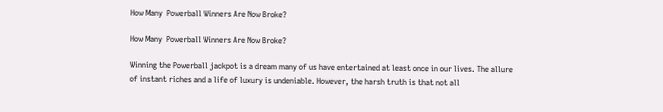How Many  Powerball Winners Are Now Broke?

How Many  Powerball Winners Are Now Broke?

Winning the Powerball jackpot is a dream many of us have entertained at least once in our lives. The allure of instant riches and a life of luxury is undeniable. However, the harsh truth is that not all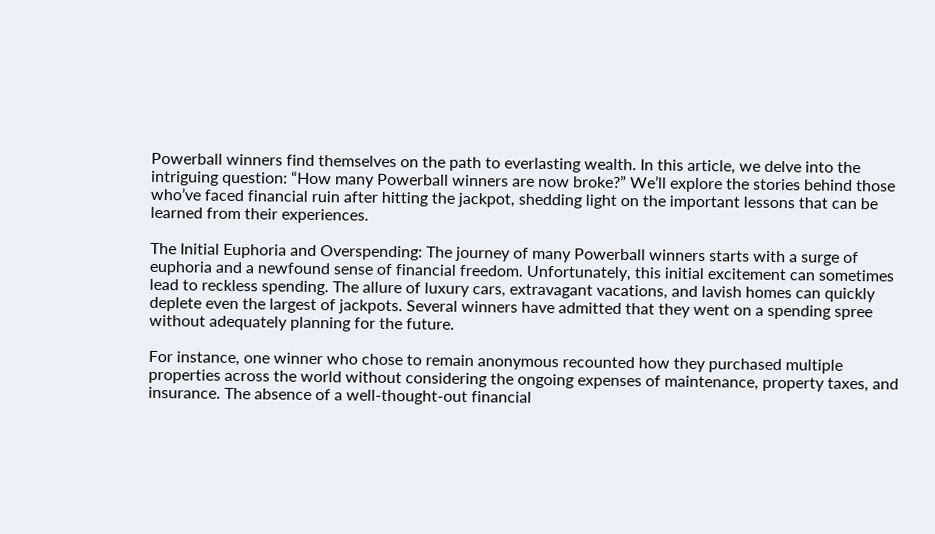Powerball winners find themselves on the path to everlasting wealth. In this article, we delve into the intriguing question: “How many Powerball winners are now broke?” We’ll explore the stories behind those who’ve faced financial ruin after hitting the jackpot, shedding light on the important lessons that can be learned from their experiences.

The Initial Euphoria and Overspending: The journey of many Powerball winners starts with a surge of euphoria and a newfound sense of financial freedom. Unfortunately, this initial excitement can sometimes lead to reckless spending. The allure of luxury cars, extravagant vacations, and lavish homes can quickly deplete even the largest of jackpots. Several winners have admitted that they went on a spending spree without adequately planning for the future.

For instance, one winner who chose to remain anonymous recounted how they purchased multiple properties across the world without considering the ongoing expenses of maintenance, property taxes, and insurance. The absence of a well-thought-out financial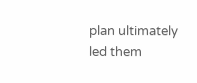plan ultimately led them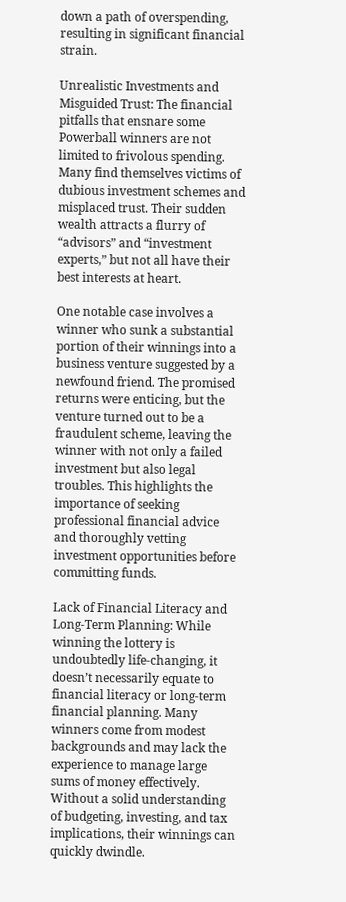down a path of overspending, resulting in significant financial strain.

Unrealistic Investments and Misguided Trust: The financial pitfalls that ensnare some Powerball winners are not limited to frivolous spending. Many find themselves victims of dubious investment schemes and misplaced trust. Their sudden wealth attracts a flurry of “advisors” and “investment experts,” but not all have their best interests at heart.

One notable case involves a winner who sunk a substantial portion of their winnings into a business venture suggested by a newfound friend. The promised returns were enticing, but the venture turned out to be a fraudulent scheme, leaving the winner with not only a failed investment but also legal troubles. This highlights the importance of seeking professional financial advice and thoroughly vetting investment opportunities before committing funds.

Lack of Financial Literacy and Long-Term Planning: While winning the lottery is undoubtedly life-changing, it doesn’t necessarily equate to financial literacy or long-term financial planning. Many winners come from modest backgrounds and may lack the experience to manage large sums of money effectively. Without a solid understanding of budgeting, investing, and tax implications, their winnings can quickly dwindle.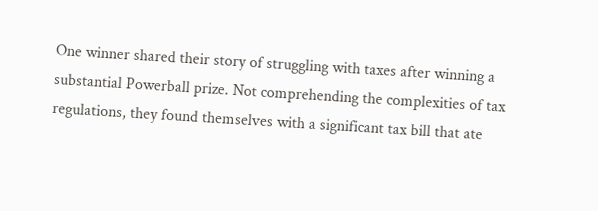One winner shared their story of struggling with taxes after winning a substantial Powerball prize. Not comprehending the complexities of tax regulations, they found themselves with a significant tax bill that ate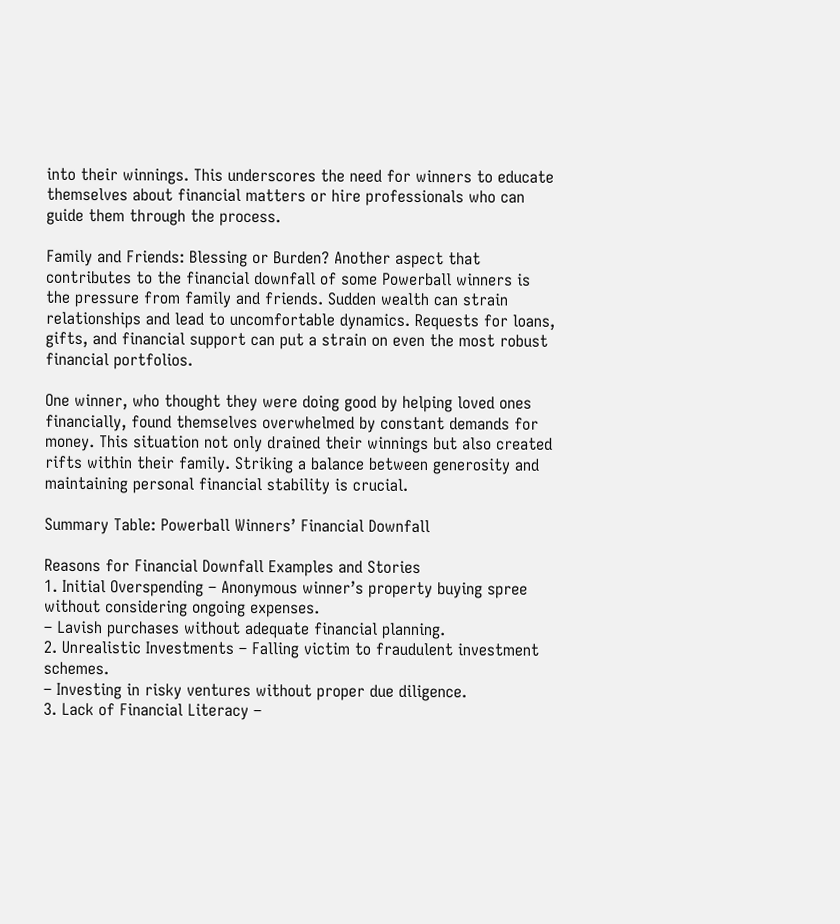into their winnings. This underscores the need for winners to educate themselves about financial matters or hire professionals who can guide them through the process.

Family and Friends: Blessing or Burden? Another aspect that contributes to the financial downfall of some Powerball winners is the pressure from family and friends. Sudden wealth can strain relationships and lead to uncomfortable dynamics. Requests for loans, gifts, and financial support can put a strain on even the most robust financial portfolios.

One winner, who thought they were doing good by helping loved ones financially, found themselves overwhelmed by constant demands for money. This situation not only drained their winnings but also created rifts within their family. Striking a balance between generosity and maintaining personal financial stability is crucial.

Summary Table: Powerball Winners’ Financial Downfall

Reasons for Financial Downfall Examples and Stories
1. Initial Overspending – Anonymous winner’s property buying spree without considering ongoing expenses.
– Lavish purchases without adequate financial planning.
2. Unrealistic Investments – Falling victim to fraudulent investment schemes.
– Investing in risky ventures without proper due diligence.
3. Lack of Financial Literacy –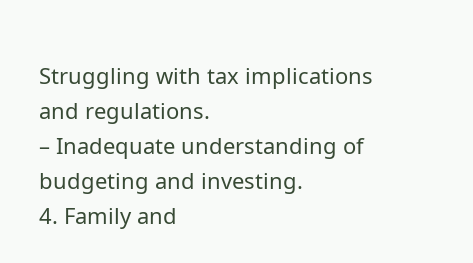Struggling with tax implications and regulations.
– Inadequate understanding of budgeting and investing.
4. Family and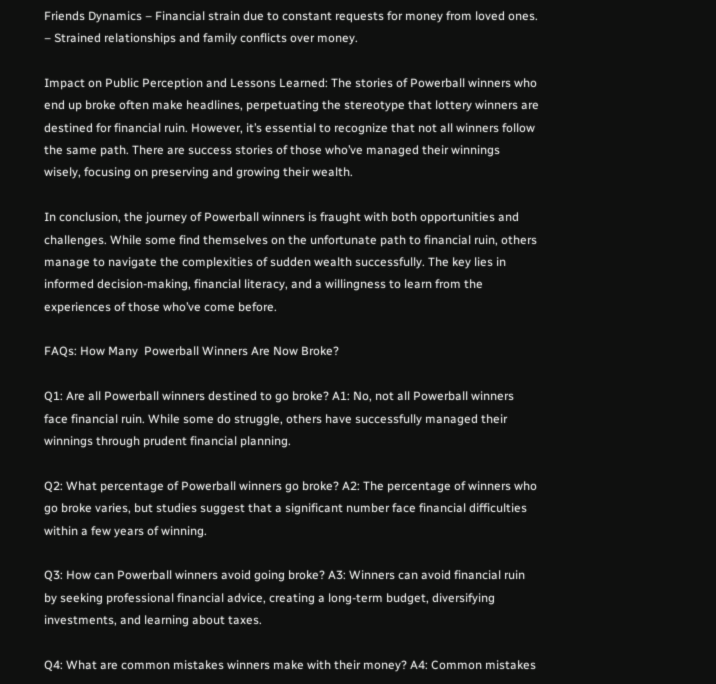Friends Dynamics – Financial strain due to constant requests for money from loved ones.
– Strained relationships and family conflicts over money.

Impact on Public Perception and Lessons Learned: The stories of Powerball winners who end up broke often make headlines, perpetuating the stereotype that lottery winners are destined for financial ruin. However, it’s essential to recognize that not all winners follow the same path. There are success stories of those who’ve managed their winnings wisely, focusing on preserving and growing their wealth.

In conclusion, the journey of Powerball winners is fraught with both opportunities and challenges. While some find themselves on the unfortunate path to financial ruin, others manage to navigate the complexities of sudden wealth successfully. The key lies in informed decision-making, financial literacy, and a willingness to learn from the experiences of those who’ve come before.

FAQs: How Many  Powerball Winners Are Now Broke?

Q1: Are all Powerball winners destined to go broke? A1: No, not all Powerball winners face financial ruin. While some do struggle, others have successfully managed their winnings through prudent financial planning.

Q2: What percentage of Powerball winners go broke? A2: The percentage of winners who go broke varies, but studies suggest that a significant number face financial difficulties within a few years of winning.

Q3: How can Powerball winners avoid going broke? A3: Winners can avoid financial ruin by seeking professional financial advice, creating a long-term budget, diversifying investments, and learning about taxes.

Q4: What are common mistakes winners make with their money? A4: Common mistakes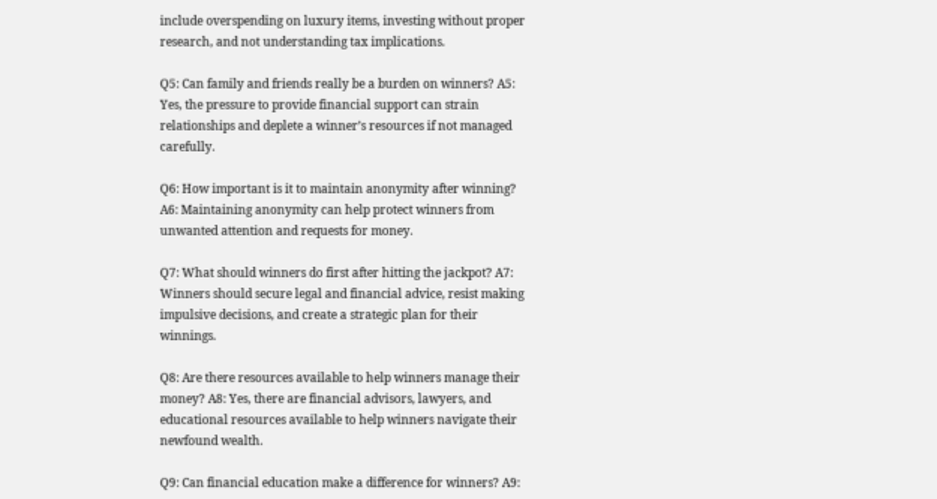include overspending on luxury items, investing without proper research, and not understanding tax implications.

Q5: Can family and friends really be a burden on winners? A5: Yes, the pressure to provide financial support can strain relationships and deplete a winner’s resources if not managed carefully.

Q6: How important is it to maintain anonymity after winning? A6: Maintaining anonymity can help protect winners from unwanted attention and requests for money.

Q7: What should winners do first after hitting the jackpot? A7: Winners should secure legal and financial advice, resist making impulsive decisions, and create a strategic plan for their winnings.

Q8: Are there resources available to help winners manage their money? A8: Yes, there are financial advisors, lawyers, and educational resources available to help winners navigate their newfound wealth.

Q9: Can financial education make a difference for winners? A9: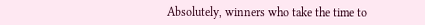Absolutely, winners who take the time to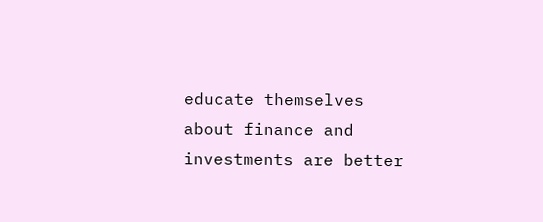educate themselves about finance and investments are better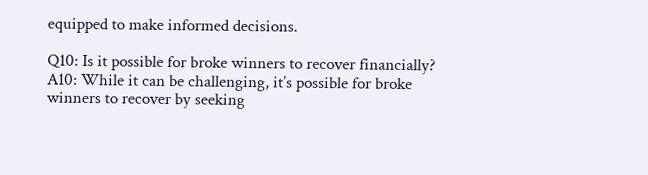equipped to make informed decisions.

Q10: Is it possible for broke winners to recover financially? A10: While it can be challenging, it’s possible for broke winners to recover by seeking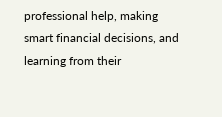professional help, making smart financial decisions, and learning from their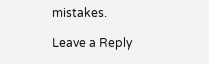mistakes.

Leave a Reply